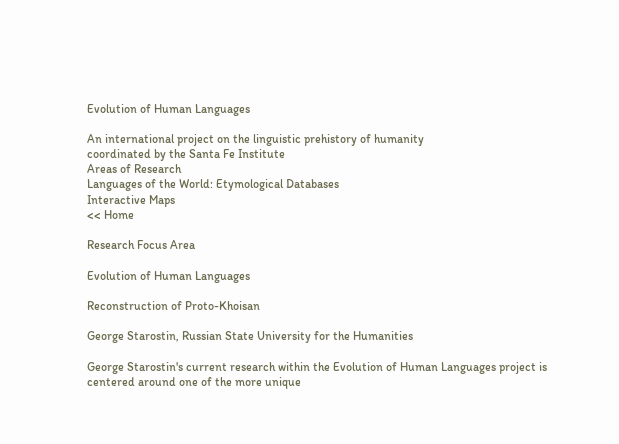Evolution of Human Languages

An international project on the linguistic prehistory of humanity
coordinated by the Santa Fe Institute
Areas of Research
Languages of the World: Etymological Databases
Interactive Maps
<< Home

Research Focus Area

Evolution of Human Languages

Reconstruction of Proto-Khoisan

George Starostin, Russian State University for the Humanities

George Starostin's current research within the Evolution of Human Languages project is centered around one of the more unique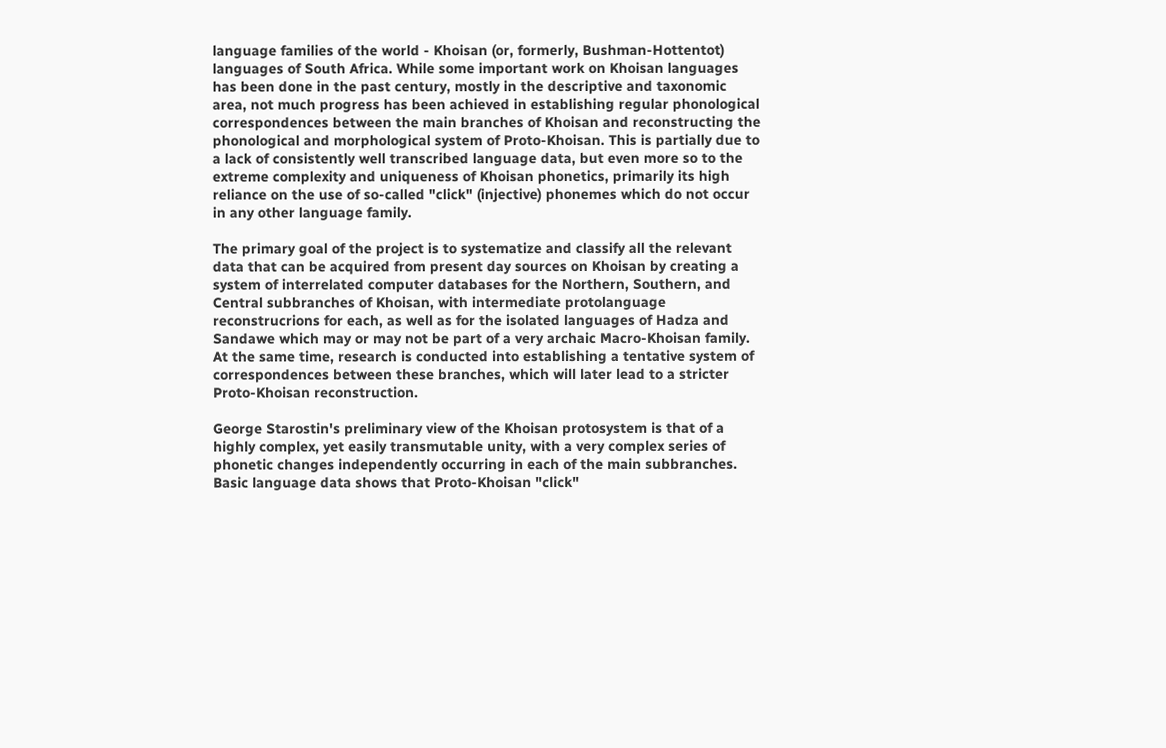language families of the world - Khoisan (or, formerly, Bushman-Hottentot) languages of South Africa. While some important work on Khoisan languages has been done in the past century, mostly in the descriptive and taxonomic area, not much progress has been achieved in establishing regular phonological correspondences between the main branches of Khoisan and reconstructing the phonological and morphological system of Proto-Khoisan. This is partially due to a lack of consistently well transcribed language data, but even more so to the extreme complexity and uniqueness of Khoisan phonetics, primarily its high reliance on the use of so-called "click" (injective) phonemes which do not occur in any other language family.

The primary goal of the project is to systematize and classify all the relevant data that can be acquired from present day sources on Khoisan by creating a system of interrelated computer databases for the Northern, Southern, and Central subbranches of Khoisan, with intermediate protolanguage reconstrucrions for each, as well as for the isolated languages of Hadza and Sandawe which may or may not be part of a very archaic Macro-Khoisan family. At the same time, research is conducted into establishing a tentative system of correspondences between these branches, which will later lead to a stricter Proto-Khoisan reconstruction.

George Starostin's preliminary view of the Khoisan protosystem is that of a highly complex, yet easily transmutable unity, with a very complex series of phonetic changes independently occurring in each of the main subbranches. Basic language data shows that Proto-Khoisan "click"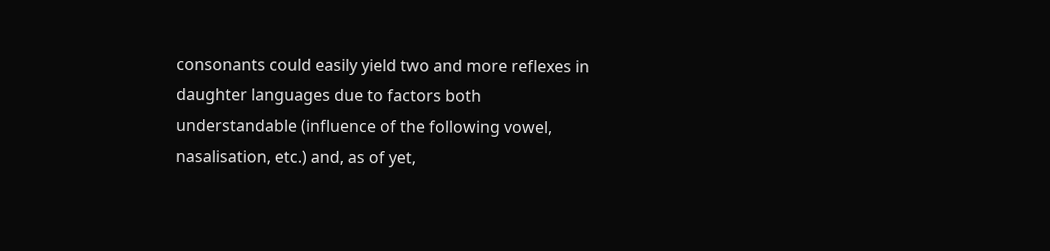consonants could easily yield two and more reflexes in daughter languages due to factors both understandable (influence of the following vowel, nasalisation, etc.) and, as of yet,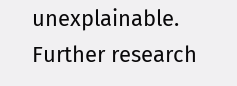unexplainable. Further research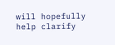will hopefully help clarify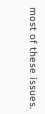most of these issues.